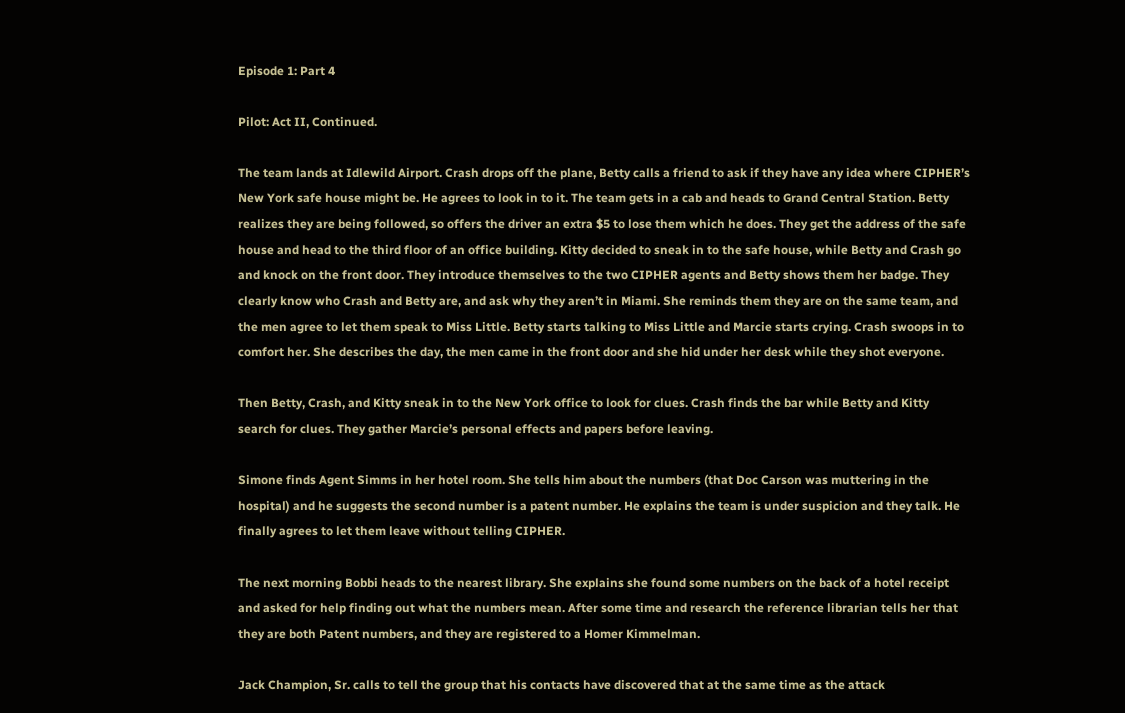Episode 1: Part 4

Pilot: Act II, Continued.

The team lands at Idlewild Airport. Crash drops off the plane, Betty calls a friend to ask if they have any idea where CIPHER’s New York safe house might be. He agrees to look in to it. The team gets in a cab and heads to Grand Central Station. Betty realizes they are being followed, so offers the driver an extra $5 to lose them which he does. They get the address of the safe house and head to the third floor of an office building. Kitty decided to sneak in to the safe house, while Betty and Crash go and knock on the front door. They introduce themselves to the two CIPHER agents and Betty shows them her badge. They clearly know who Crash and Betty are, and ask why they aren’t in Miami. She reminds them they are on the same team, and the men agree to let them speak to Miss Little. Betty starts talking to Miss Little and Marcie starts crying. Crash swoops in to comfort her. She describes the day, the men came in the front door and she hid under her desk while they shot everyone.

Then Betty, Crash, and Kitty sneak in to the New York office to look for clues. Crash finds the bar while Betty and Kitty search for clues. They gather Marcie’s personal effects and papers before leaving.

Simone finds Agent Simms in her hotel room. She tells him about the numbers (that Doc Carson was muttering in the hospital) and he suggests the second number is a patent number. He explains the team is under suspicion and they talk. He finally agrees to let them leave without telling CIPHER.

The next morning Bobbi heads to the nearest library. She explains she found some numbers on the back of a hotel receipt and asked for help finding out what the numbers mean. After some time and research the reference librarian tells her that they are both Patent numbers, and they are registered to a Homer Kimmelman.

Jack Champion, Sr. calls to tell the group that his contacts have discovered that at the same time as the attack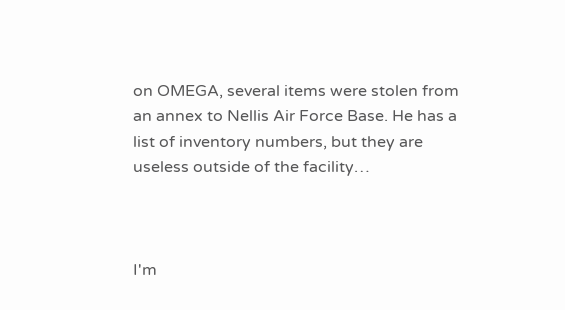on OMEGA, several items were stolen from an annex to Nellis Air Force Base. He has a list of inventory numbers, but they are useless outside of the facility…



I'm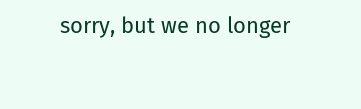sorry, but we no longer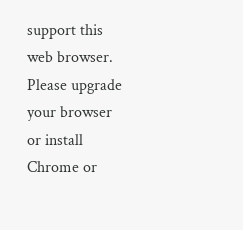support this web browser. Please upgrade your browser or install Chrome or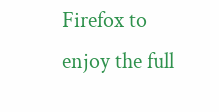Firefox to enjoy the full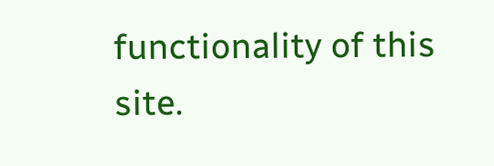functionality of this site.